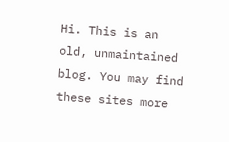Hi. This is an old, unmaintained blog. You may find these sites more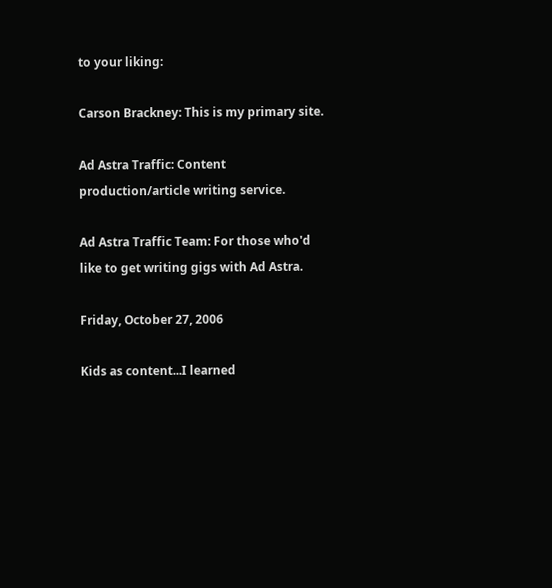to your liking:

Carson Brackney: This is my primary site.

Ad Astra Traffic: Content production/article writing service.

Ad Astra Traffic Team: For those who'd like to get writing gigs with Ad Astra.

Friday, October 27, 2006

Kids as content...I learned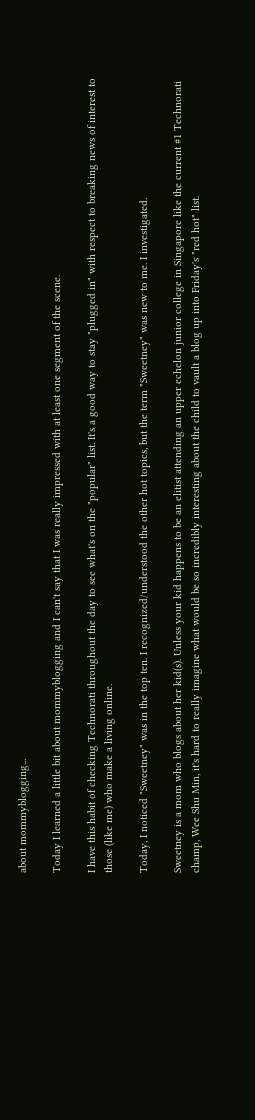about mommyblogging...

Today I learned a little bit about mommyblogging and I can't say that I was really impressed with at least one segment of the scene.

I have this habit of checking Technorati throughout the day to see what's on the "popular" list. It's a good way to stay "plugged in" with respect to breaking news of interest to those (like me) who make a living online.

Today, I noticed "Sweetney" was in the top ten. I recognized/understood the other hot topics, but the term "Sweetney" was new to me. I investigated.

Sweetney is a mom who blogs about her kid(s). Unless your kid happens to be an elitist attending an upper echelon junior college in Singapore like the current #1 Technorati champ, Wee Shu Min, it's hard to really imagine what would be so incredibly interesting about the child to vault a blog up into Friday's "red hot" list.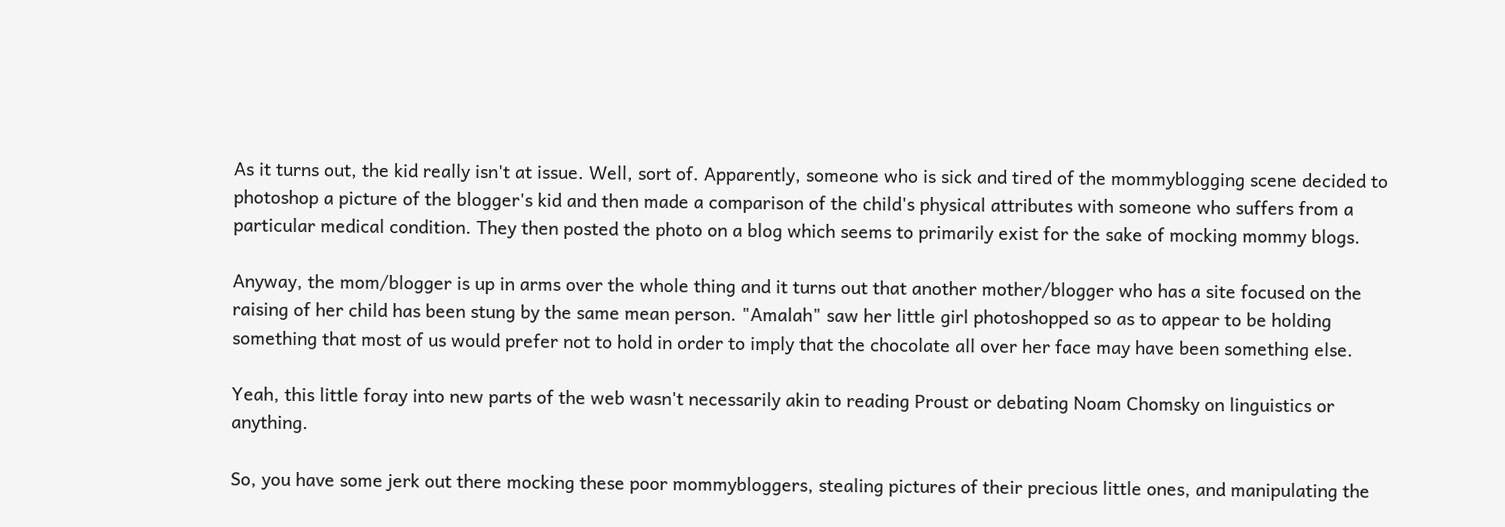As it turns out, the kid really isn't at issue. Well, sort of. Apparently, someone who is sick and tired of the mommyblogging scene decided to photoshop a picture of the blogger's kid and then made a comparison of the child's physical attributes with someone who suffers from a particular medical condition. They then posted the photo on a blog which seems to primarily exist for the sake of mocking mommy blogs.

Anyway, the mom/blogger is up in arms over the whole thing and it turns out that another mother/blogger who has a site focused on the raising of her child has been stung by the same mean person. "Amalah" saw her little girl photoshopped so as to appear to be holding something that most of us would prefer not to hold in order to imply that the chocolate all over her face may have been something else.

Yeah, this little foray into new parts of the web wasn't necessarily akin to reading Proust or debating Noam Chomsky on linguistics or anything.

So, you have some jerk out there mocking these poor mommybloggers, stealing pictures of their precious little ones, and manipulating the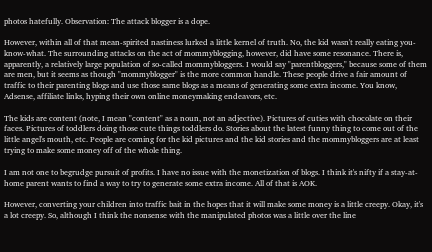photos hatefully. Observation: The attack blogger is a dope.

However, within all of that mean-spirited nastiness lurked a little kernel of truth. No, the kid wasn't really eating you-know-what. The surrounding attacks on the act of mommyblogging, however, did have some resonance. There is, apparently, a relatively large population of so-called mommybloggers. I would say "parentbloggers," because some of them are men, but it seems as though "mommyblogger" is the more common handle. These people drive a fair amount of traffic to their parenting blogs and use those same blogs as a means of generating some extra income. You know, Adsense, affiliate links, hyping their own online moneymaking endeavors, etc.

The kids are content (note, I mean "content" as a noun, not an adjective). Pictures of cuties with chocolate on their faces. Pictures of toddlers doing those cute things toddlers do. Stories about the latest funny thing to come out of the little angel's mouth, etc. People are coming for the kid pictures and the kid stories and the mommybloggers are at least trying to make some money off of the whole thing.

I am not one to begrudge pursuit of profits. I have no issue with the monetization of blogs. I think it's nifty if a stay-at-home parent wants to find a way to try to generate some extra income. All of that is AOK.

However, converting your children into traffic bait in the hopes that it will make some money is a little creepy. Okay, it's a lot creepy. So, although I think the nonsense with the manipulated photos was a little over the line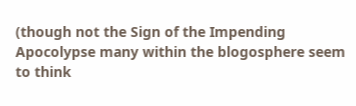(though not the Sign of the Impending Apocolypse many within the blogosphere seem to think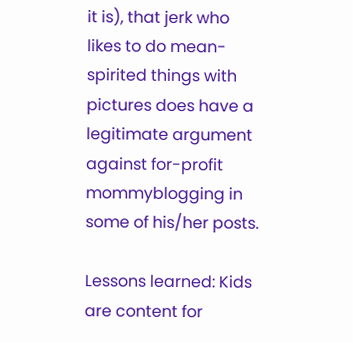it is), that jerk who likes to do mean-spirited things with pictures does have a legitimate argument against for-profit mommyblogging in some of his/her posts.

Lessons learned: Kids are content for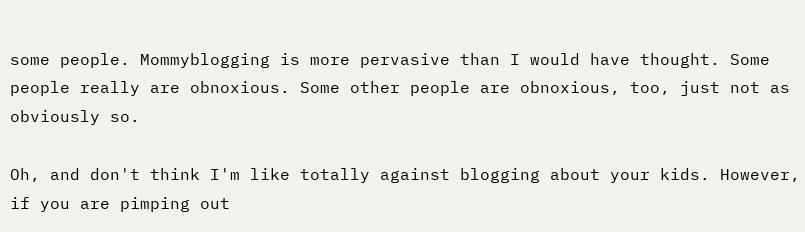some people. Mommyblogging is more pervasive than I would have thought. Some people really are obnoxious. Some other people are obnoxious, too, just not as obviously so.

Oh, and don't think I'm like totally against blogging about your kids. However, if you are pimping out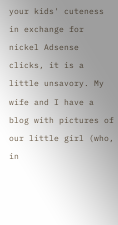your kids' cuteness in exchange for nickel Adsense clicks, it is a little unsavory. My wife and I have a blog with pictures of our little girl (who, in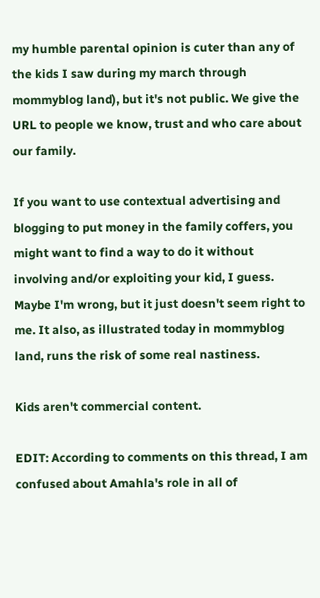my humble parental opinion is cuter than any of the kids I saw during my march through mommyblog land), but it's not public. We give the URL to people we know, trust and who care about our family.

If you want to use contextual advertising and blogging to put money in the family coffers, you might want to find a way to do it without involving and/or exploiting your kid, I guess. Maybe I'm wrong, but it just doesn't seem right to me. It also, as illustrated today in mommyblog land, runs the risk of some real nastiness.

Kids aren't commercial content.

EDIT: According to comments on this thread, I am confused about Amahla's role in all of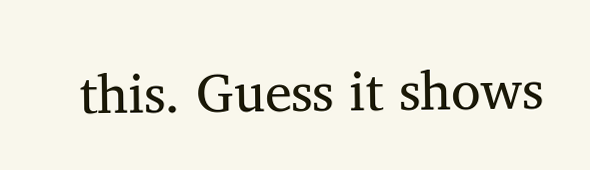this. Guess it shows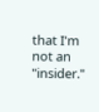that I'm not an "insider."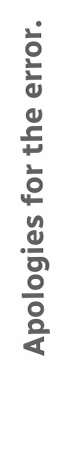Apologies for the error.